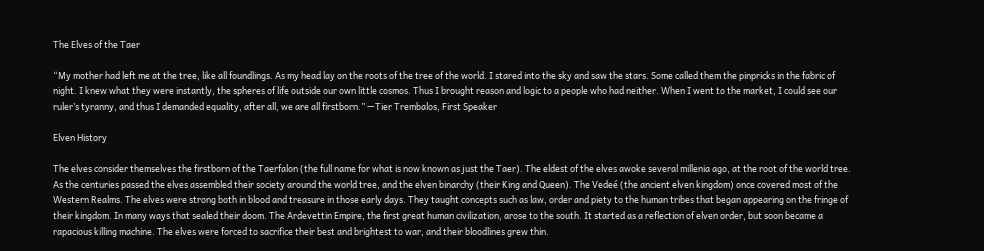The Elves of the Taer

“My mother had left me at the tree, like all foundlings. As my head lay on the roots of the tree of the world. I stared into the sky and saw the stars. Some called them the pinpricks in the fabric of night. I knew what they were instantly, the spheres of life outside our own little cosmos. Thus I brought reason and logic to a people who had neither. When I went to the market, I could see our ruler’s tyranny, and thus I demanded equality, after all, we are all firstborn.” —Tier Trembalos, First Speaker

Elven History

The elves consider themselves the firstborn of the Taerfalon (the full name for what is now known as just the Taer). The eldest of the elves awoke several millenia ago, at the root of the world tree. As the centuries passed the elves assembled their society around the world tree, and the elven binarchy (their King and Queen). The Vedeé (the ancient elven kingdom) once covered most of the Western Realms. The elves were strong both in blood and treasure in those early days. They taught concepts such as law, order and piety to the human tribes that began appearing on the fringe of their kingdom. In many ways that sealed their doom. The Ardevettin Empire, the first great human civilization, arose to the south. It started as a reflection of elven order, but soon became a rapacious killing machine. The elves were forced to sacrifice their best and brightest to war, and their bloodlines grew thin.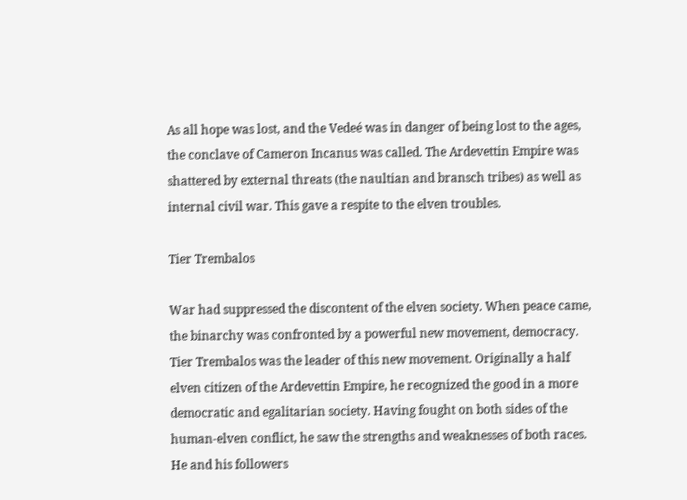As all hope was lost, and the Vedeé was in danger of being lost to the ages, the conclave of Cameron Incanus was called. The Ardevettin Empire was shattered by external threats (the naultian and bransch tribes) as well as internal civil war. This gave a respite to the elven troubles.

Tier Trembalos

War had suppressed the discontent of the elven society. When peace came, the binarchy was confronted by a powerful new movement, democracy. Tier Trembalos was the leader of this new movement. Originally a half elven citizen of the Ardevettin Empire, he recognized the good in a more democratic and egalitarian society. Having fought on both sides of the human-elven conflict, he saw the strengths and weaknesses of both races. He and his followers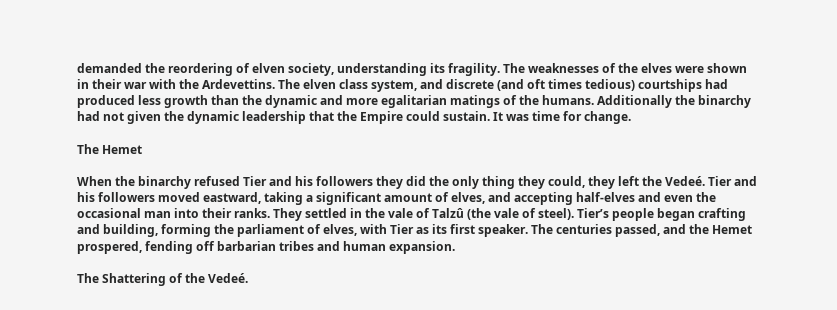demanded the reordering of elven society, understanding its fragility. The weaknesses of the elves were shown in their war with the Ardevettins. The elven class system, and discrete (and oft times tedious) courtships had produced less growth than the dynamic and more egalitarian matings of the humans. Additionally the binarchy had not given the dynamic leadership that the Empire could sustain. It was time for change.

The Hemet

When the binarchy refused Tier and his followers they did the only thing they could, they left the Vedeé. Tier and his followers moved eastward, taking a significant amount of elves, and accepting half-elves and even the occasional man into their ranks. They settled in the vale of Talzû (the vale of steel). Tier’s people began crafting and building, forming the parliament of elves, with Tier as its first speaker. The centuries passed, and the Hemet prospered, fending off barbarian tribes and human expansion.

The Shattering of the Vedeé.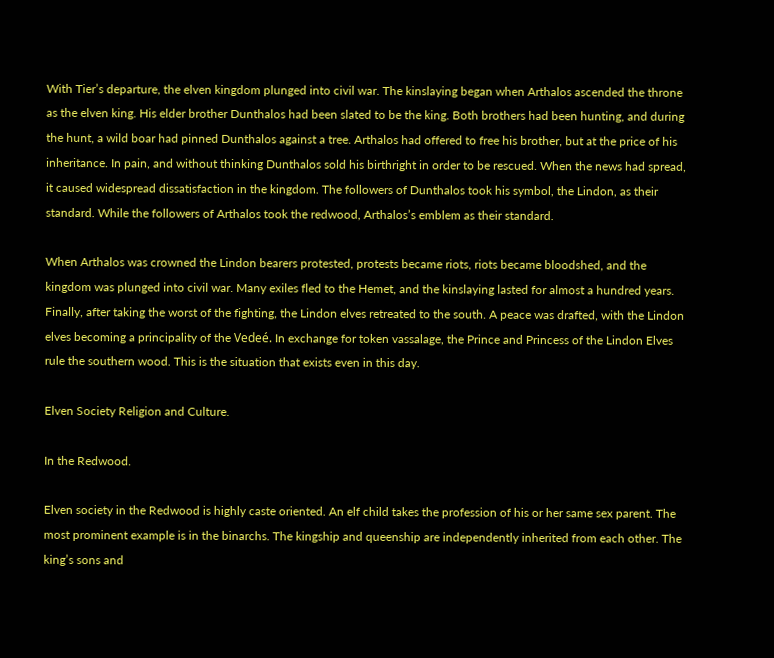With Tier’s departure, the elven kingdom plunged into civil war. The kinslaying began when Arthalos ascended the throne as the elven king. His elder brother Dunthalos had been slated to be the king. Both brothers had been hunting, and during the hunt, a wild boar had pinned Dunthalos against a tree. Arthalos had offered to free his brother, but at the price of his inheritance. In pain, and without thinking Dunthalos sold his birthright in order to be rescued. When the news had spread, it caused widespread dissatisfaction in the kingdom. The followers of Dunthalos took his symbol, the Lindon, as their standard. While the followers of Arthalos took the redwood, Arthalos’s emblem as their standard.

When Arthalos was crowned the Lindon bearers protested, protests became riots, riots became bloodshed, and the kingdom was plunged into civil war. Many exiles fled to the Hemet, and the kinslaying lasted for almost a hundred years. Finally, after taking the worst of the fighting, the Lindon elves retreated to the south. A peace was drafted, with the Lindon elves becoming a principality of the Vedeé. In exchange for token vassalage, the Prince and Princess of the Lindon Elves rule the southern wood. This is the situation that exists even in this day.

Elven Society Religion and Culture.

In the Redwood.

Elven society in the Redwood is highly caste oriented. An elf child takes the profession of his or her same sex parent. The most prominent example is in the binarchs. The kingship and queenship are independently inherited from each other. The king’s sons and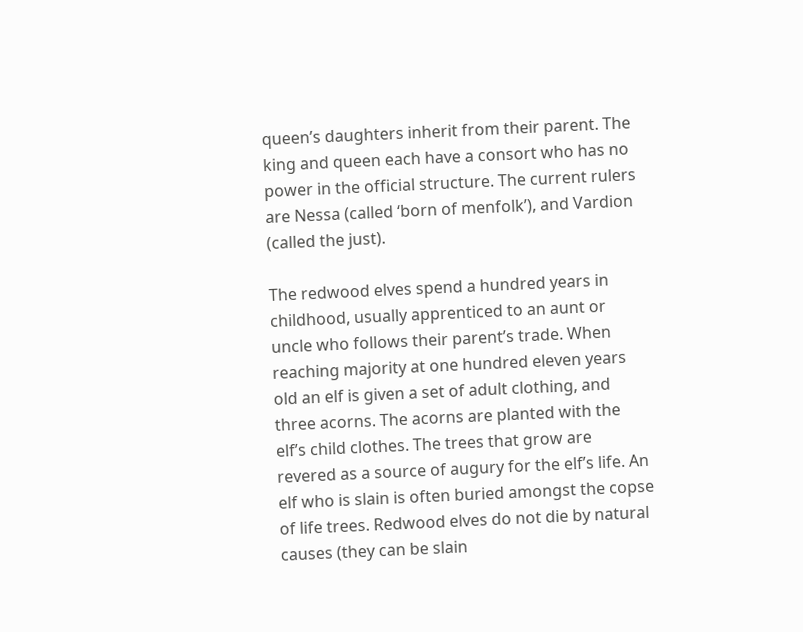queen’s daughters inherit from their parent. The king and queen each have a consort who has no power in the official structure. The current rulers are Nessa (called ‘born of menfolk’), and Vardion (called the just).

The redwood elves spend a hundred years in childhood, usually apprenticed to an aunt or uncle who follows their parent’s trade. When reaching majority at one hundred eleven years old an elf is given a set of adult clothing, and three acorns. The acorns are planted with the elf’s child clothes. The trees that grow are revered as a source of augury for the elf’s life. An elf who is slain is often buried amongst the copse of life trees. Redwood elves do not die by natural causes (they can be slain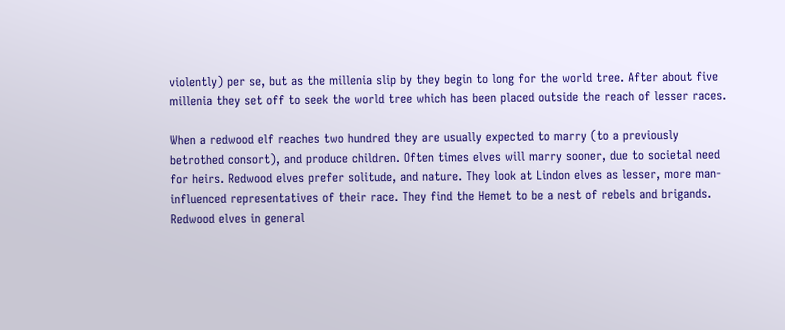violently) per se, but as the millenia slip by they begin to long for the world tree. After about five millenia they set off to seek the world tree which has been placed outside the reach of lesser races.

When a redwood elf reaches two hundred they are usually expected to marry (to a previously betrothed consort), and produce children. Often times elves will marry sooner, due to societal need for heirs. Redwood elves prefer solitude, and nature. They look at Lindon elves as lesser, more man-influenced representatives of their race. They find the Hemet to be a nest of rebels and brigands. Redwood elves in general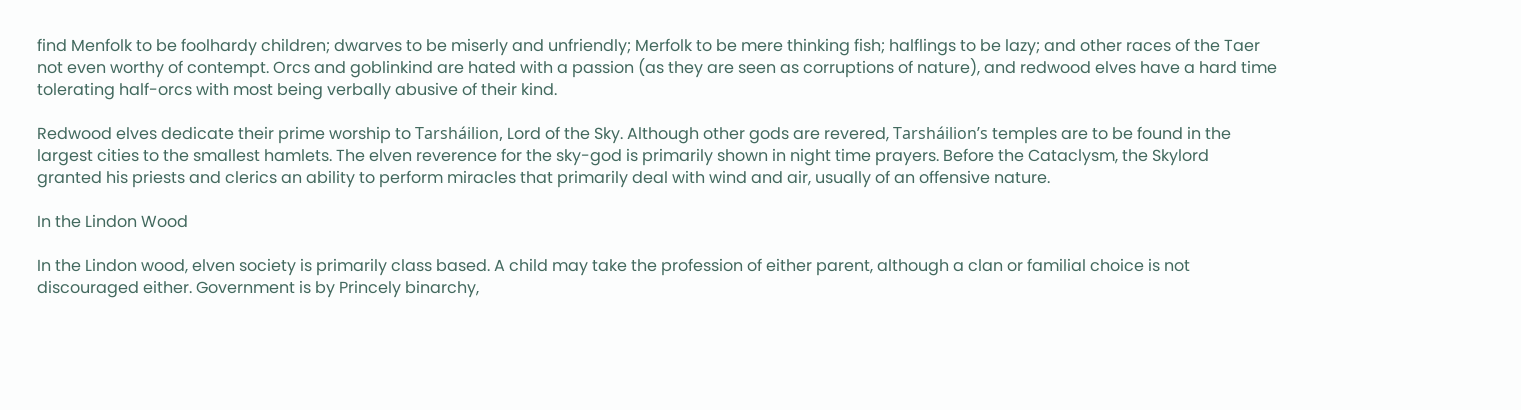find Menfolk to be foolhardy children; dwarves to be miserly and unfriendly; Merfolk to be mere thinking fish; halflings to be lazy; and other races of the Taer not even worthy of contempt. Orcs and goblinkind are hated with a passion (as they are seen as corruptions of nature), and redwood elves have a hard time tolerating half-orcs with most being verbally abusive of their kind.

Redwood elves dedicate their prime worship to Tarsháilion, Lord of the Sky. Although other gods are revered, Tarsháilion’s temples are to be found in the largest cities to the smallest hamlets. The elven reverence for the sky-god is primarily shown in night time prayers. Before the Cataclysm, the Skylord granted his priests and clerics an ability to perform miracles that primarily deal with wind and air, usually of an offensive nature.

In the Lindon Wood

In the Lindon wood, elven society is primarily class based. A child may take the profession of either parent, although a clan or familial choice is not discouraged either. Government is by Princely binarchy,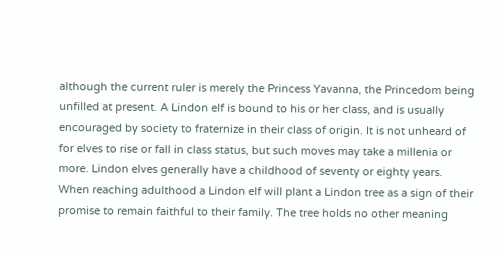although the current ruler is merely the Princess Yavanna, the Princedom being unfilled at present. A Lindon elf is bound to his or her class, and is usually encouraged by society to fraternize in their class of origin. It is not unheard of for elves to rise or fall in class status, but such moves may take a millenia or more. Lindon elves generally have a childhood of seventy or eighty years. When reaching adulthood a Lindon elf will plant a Lindon tree as a sign of their promise to remain faithful to their family. The tree holds no other meaning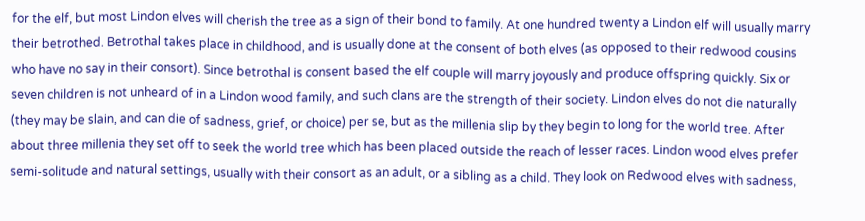for the elf, but most Lindon elves will cherish the tree as a sign of their bond to family. At one hundred twenty a Lindon elf will usually marry their betrothed. Betrothal takes place in childhood, and is usually done at the consent of both elves (as opposed to their redwood cousins who have no say in their consort). Since betrothal is consent based the elf couple will marry joyously and produce offspring quickly. Six or seven children is not unheard of in a Lindon wood family, and such clans are the strength of their society. Lindon elves do not die naturally (they may be slain, and can die of sadness, grief, or choice) per se, but as the millenia slip by they begin to long for the world tree. After about three millenia they set off to seek the world tree which has been placed outside the reach of lesser races. Lindon wood elves prefer semi-solitude and natural settings, usually with their consort as an adult, or a sibling as a child. They look on Redwood elves with sadness,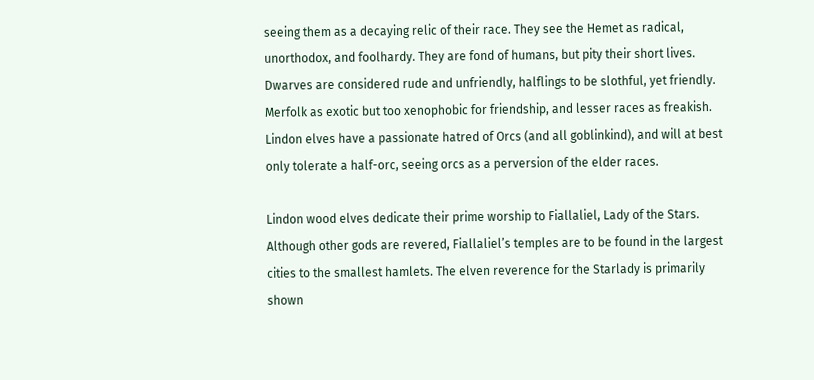seeing them as a decaying relic of their race. They see the Hemet as radical, unorthodox, and foolhardy. They are fond of humans, but pity their short lives. Dwarves are considered rude and unfriendly, halflings to be slothful, yet friendly. Merfolk as exotic but too xenophobic for friendship, and lesser races as freakish. Lindon elves have a passionate hatred of Orcs (and all goblinkind), and will at best only tolerate a half-orc, seeing orcs as a perversion of the elder races.

Lindon wood elves dedicate their prime worship to Fiallaliel, Lady of the Stars. Although other gods are revered, Fiallaliel’s temples are to be found in the largest cities to the smallest hamlets. The elven reverence for the Starlady is primarily shown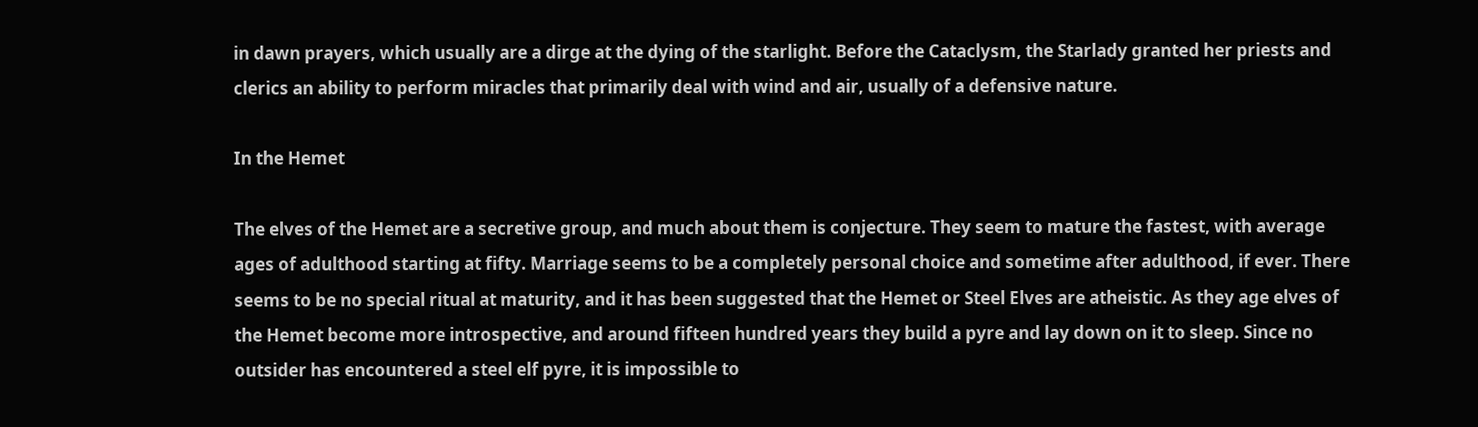in dawn prayers, which usually are a dirge at the dying of the starlight. Before the Cataclysm, the Starlady granted her priests and clerics an ability to perform miracles that primarily deal with wind and air, usually of a defensive nature.

In the Hemet

The elves of the Hemet are a secretive group, and much about them is conjecture. They seem to mature the fastest, with average ages of adulthood starting at fifty. Marriage seems to be a completely personal choice and sometime after adulthood, if ever. There seems to be no special ritual at maturity, and it has been suggested that the Hemet or Steel Elves are atheistic. As they age elves of the Hemet become more introspective, and around fifteen hundred years they build a pyre and lay down on it to sleep. Since no outsider has encountered a steel elf pyre, it is impossible to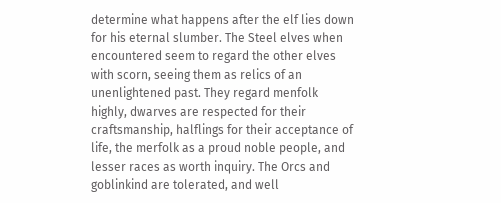determine what happens after the elf lies down for his eternal slumber. The Steel elves when encountered seem to regard the other elves with scorn, seeing them as relics of an unenlightened past. They regard menfolk highly, dwarves are respected for their craftsmanship, halflings for their acceptance of life, the merfolk as a proud noble people, and lesser races as worth inquiry. The Orcs and goblinkind are tolerated, and well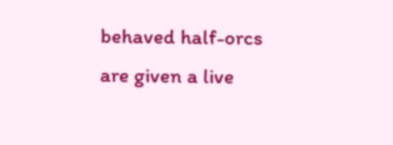behaved half-orcs are given a live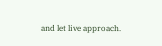and let live approach.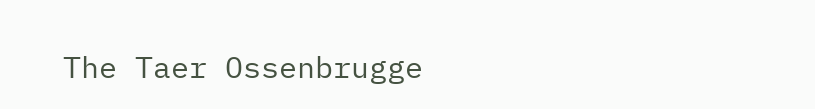The Taer Ossenbrugge